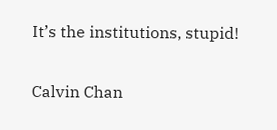It’s the institutions, stupid!

Calvin Chan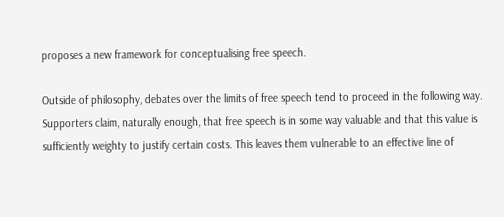proposes a new framework for conceptualising free speech.

Outside of philosophy, debates over the limits of free speech tend to proceed in the following way. Supporters claim, naturally enough, that free speech is in some way valuable and that this value is sufficiently weighty to justify certain costs. This leaves them vulnerable to an effective line of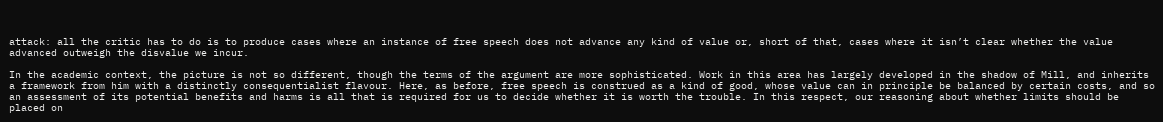attack: all the critic has to do is to produce cases where an instance of free speech does not advance any kind of value or, short of that, cases where it isn’t clear whether the value advanced outweigh the disvalue we incur.

In the academic context, the picture is not so different, though the terms of the argument are more sophisticated. Work in this area has largely developed in the shadow of Mill, and inherits a framework from him with a distinctly consequentialist flavour. Here, as before, free speech is construed as a kind of good, whose value can in principle be balanced by certain costs, and so an assessment of its potential benefits and harms is all that is required for us to decide whether it is worth the trouble. In this respect, our reasoning about whether limits should be placed on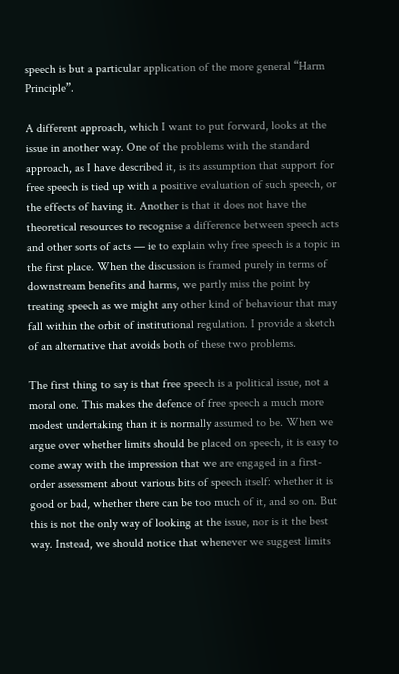speech is but a particular application of the more general “Harm Principle”.

A different approach, which I want to put forward, looks at the issue in another way. One of the problems with the standard approach, as I have described it, is its assumption that support for free speech is tied up with a positive evaluation of such speech, or the effects of having it. Another is that it does not have the theoretical resources to recognise a difference between speech acts and other sorts of acts — ie to explain why free speech is a topic in the first place. When the discussion is framed purely in terms of downstream benefits and harms, we partly miss the point by treating speech as we might any other kind of behaviour that may fall within the orbit of institutional regulation. I provide a sketch of an alternative that avoids both of these two problems.

The first thing to say is that free speech is a political issue, not a moral one. This makes the defence of free speech a much more modest undertaking than it is normally assumed to be. When we argue over whether limits should be placed on speech, it is easy to come away with the impression that we are engaged in a first-order assessment about various bits of speech itself: whether it is good or bad, whether there can be too much of it, and so on. But this is not the only way of looking at the issue, nor is it the best way. Instead, we should notice that whenever we suggest limits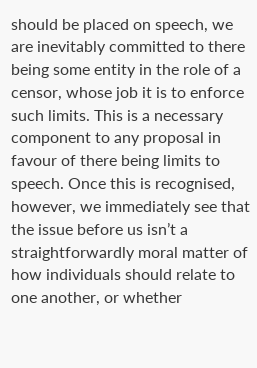should be placed on speech, we are inevitably committed to there being some entity in the role of a censor, whose job it is to enforce such limits. This is a necessary component to any proposal in favour of there being limits to speech. Once this is recognised, however, we immediately see that the issue before us isn’t a straightforwardly moral matter of how individuals should relate to one another, or whether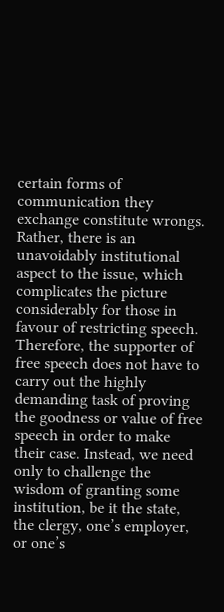certain forms of communication they exchange constitute wrongs. Rather, there is an unavoidably institutional aspect to the issue, which complicates the picture considerably for those in favour of restricting speech. Therefore, the supporter of free speech does not have to carry out the highly demanding task of proving the goodness or value of free speech in order to make their case. Instead, we need only to challenge the wisdom of granting some institution, be it the state, the clergy, one’s employer, or one’s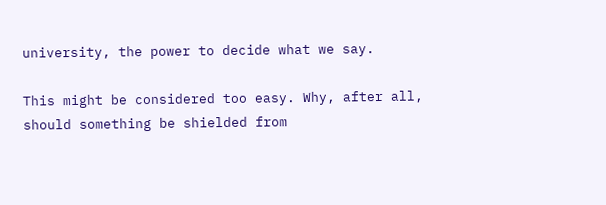university, the power to decide what we say.

This might be considered too easy. Why, after all, should something be shielded from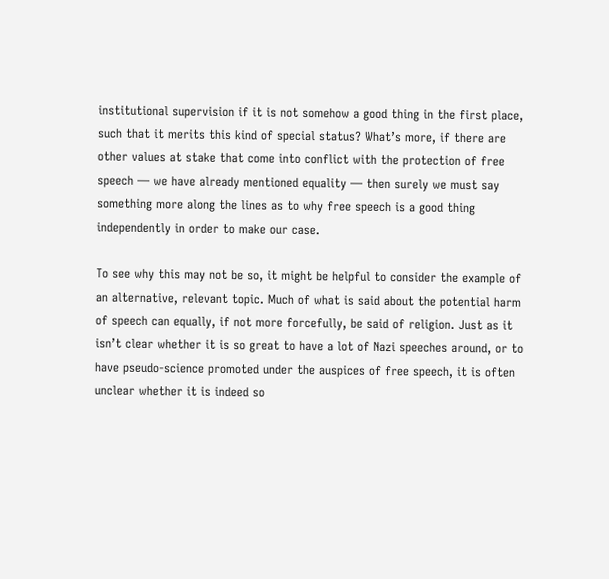institutional supervision if it is not somehow a good thing in the first place, such that it merits this kind of special status? What’s more, if there are other values at stake that come into conflict with the protection of free speech — we have already mentioned equality — then surely we must say something more along the lines as to why free speech is a good thing independently in order to make our case.

To see why this may not be so, it might be helpful to consider the example of an alternative, relevant topic. Much of what is said about the potential harm of speech can equally, if not more forcefully, be said of religion. Just as it isn’t clear whether it is so great to have a lot of Nazi speeches around, or to have pseudo-science promoted under the auspices of free speech, it is often unclear whether it is indeed so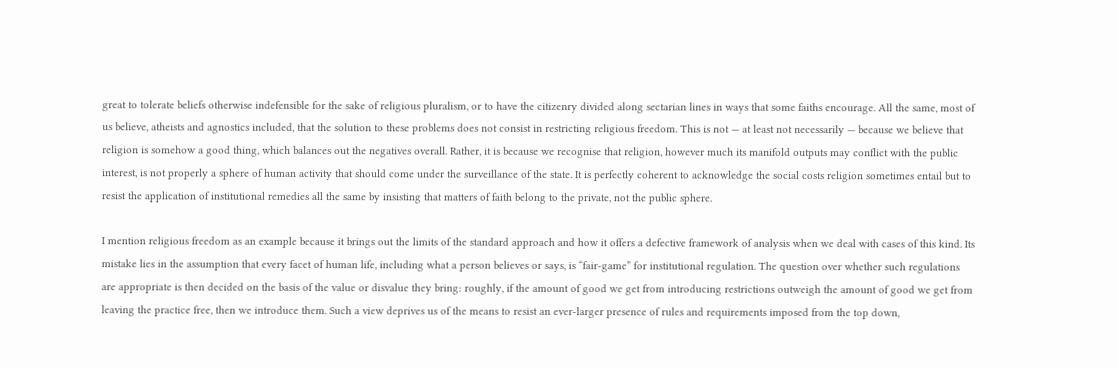great to tolerate beliefs otherwise indefensible for the sake of religious pluralism, or to have the citizenry divided along sectarian lines in ways that some faiths encourage. All the same, most of us believe, atheists and agnostics included, that the solution to these problems does not consist in restricting religious freedom. This is not — at least not necessarily — because we believe that religion is somehow a good thing, which balances out the negatives overall. Rather, it is because we recognise that religion, however much its manifold outputs may conflict with the public interest, is not properly a sphere of human activity that should come under the surveillance of the state. It is perfectly coherent to acknowledge the social costs religion sometimes entail but to resist the application of institutional remedies all the same by insisting that matters of faith belong to the private, not the public sphere.

I mention religious freedom as an example because it brings out the limits of the standard approach and how it offers a defective framework of analysis when we deal with cases of this kind. Its mistake lies in the assumption that every facet of human life, including what a person believes or says, is “fair-game” for institutional regulation. The question over whether such regulations are appropriate is then decided on the basis of the value or disvalue they bring: roughly, if the amount of good we get from introducing restrictions outweigh the amount of good we get from leaving the practice free, then we introduce them. Such a view deprives us of the means to resist an ever-larger presence of rules and requirements imposed from the top down,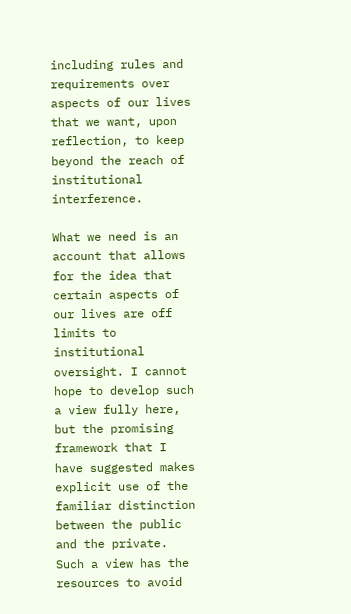including rules and requirements over aspects of our lives that we want, upon reflection, to keep beyond the reach of institutional interference.

What we need is an account that allows for the idea that certain aspects of our lives are off limits to institutional oversight. I cannot hope to develop such a view fully here, but the promising framework that I have suggested makes explicit use of the familiar distinction between the public and the private. Such a view has the resources to avoid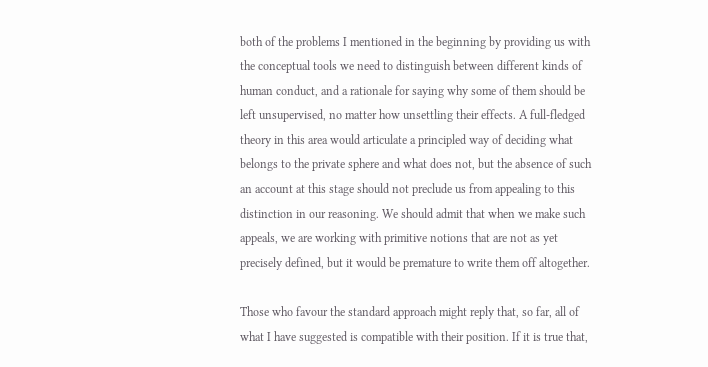both of the problems I mentioned in the beginning by providing us with the conceptual tools we need to distinguish between different kinds of human conduct, and a rationale for saying why some of them should be left unsupervised, no matter how unsettling their effects. A full-fledged theory in this area would articulate a principled way of deciding what belongs to the private sphere and what does not, but the absence of such an account at this stage should not preclude us from appealing to this distinction in our reasoning. We should admit that when we make such appeals, we are working with primitive notions that are not as yet precisely defined, but it would be premature to write them off altogether.

Those who favour the standard approach might reply that, so far, all of what I have suggested is compatible with their position. If it is true that,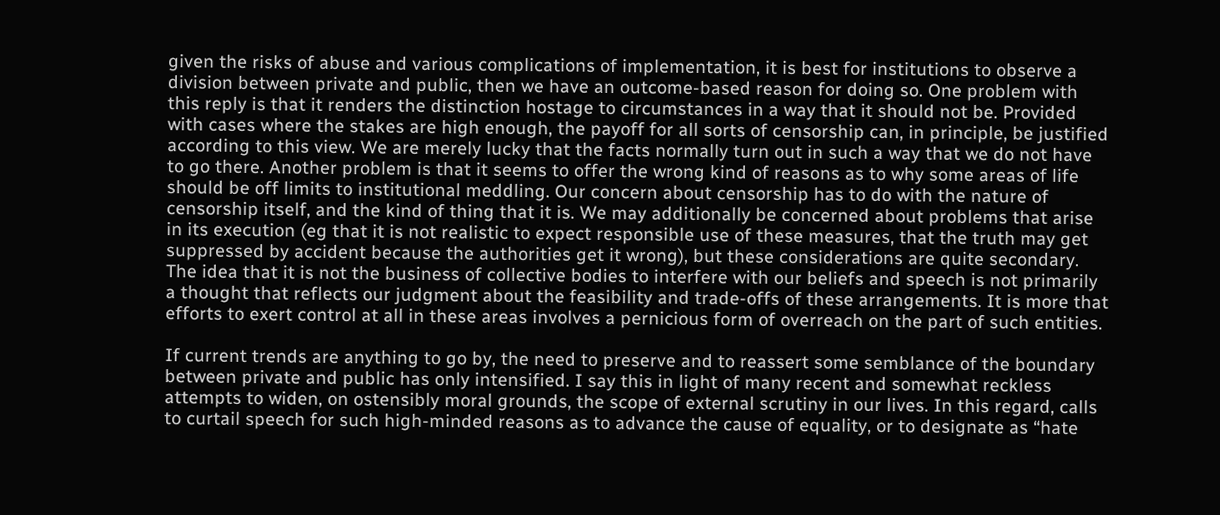given the risks of abuse and various complications of implementation, it is best for institutions to observe a division between private and public, then we have an outcome-based reason for doing so. One problem with this reply is that it renders the distinction hostage to circumstances in a way that it should not be. Provided with cases where the stakes are high enough, the payoff for all sorts of censorship can, in principle, be justified according to this view. We are merely lucky that the facts normally turn out in such a way that we do not have to go there. Another problem is that it seems to offer the wrong kind of reasons as to why some areas of life should be off limits to institutional meddling. Our concern about censorship has to do with the nature of censorship itself, and the kind of thing that it is. We may additionally be concerned about problems that arise in its execution (eg that it is not realistic to expect responsible use of these measures, that the truth may get suppressed by accident because the authorities get it wrong), but these considerations are quite secondary. The idea that it is not the business of collective bodies to interfere with our beliefs and speech is not primarily a thought that reflects our judgment about the feasibility and trade-offs of these arrangements. It is more that efforts to exert control at all in these areas involves a pernicious form of overreach on the part of such entities.

If current trends are anything to go by, the need to preserve and to reassert some semblance of the boundary between private and public has only intensified. I say this in light of many recent and somewhat reckless attempts to widen, on ostensibly moral grounds, the scope of external scrutiny in our lives. In this regard, calls to curtail speech for such high-minded reasons as to advance the cause of equality, or to designate as “hate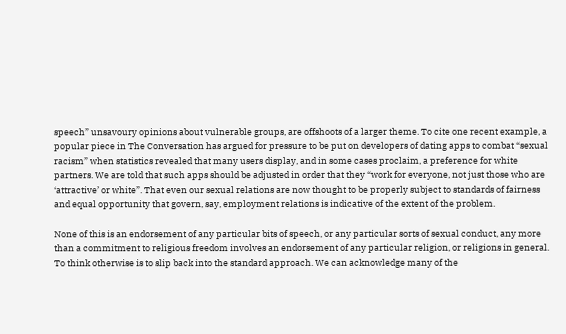speech” unsavoury opinions about vulnerable groups, are offshoots of a larger theme. To cite one recent example, a popular piece in The Conversation has argued for pressure to be put on developers of dating apps to combat “sexual racism” when statistics revealed that many users display, and in some cases proclaim, a preference for white partners. We are told that such apps should be adjusted in order that they “work for everyone, not just those who are ‘attractive’ or white”. That even our sexual relations are now thought to be properly subject to standards of fairness and equal opportunity that govern, say, employment relations is indicative of the extent of the problem.

None of this is an endorsement of any particular bits of speech, or any particular sorts of sexual conduct, any more than a commitment to religious freedom involves an endorsement of any particular religion, or religions in general. To think otherwise is to slip back into the standard approach. We can acknowledge many of the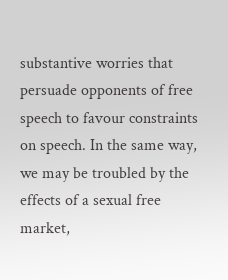substantive worries that persuade opponents of free speech to favour constraints on speech. In the same way, we may be troubled by the effects of a sexual free market,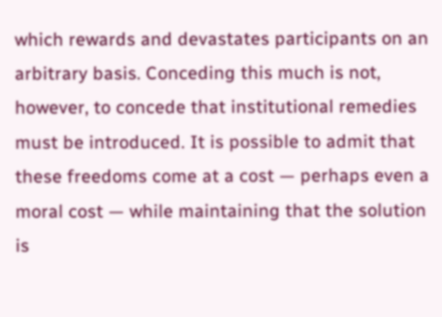which rewards and devastates participants on an arbitrary basis. Conceding this much is not, however, to concede that institutional remedies must be introduced. It is possible to admit that these freedoms come at a cost — perhaps even a moral cost — while maintaining that the solution is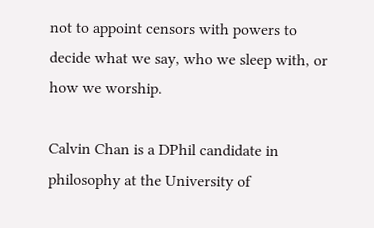not to appoint censors with powers to decide what we say, who we sleep with, or how we worship.

Calvin Chan is a DPhil candidate in philosophy at the University of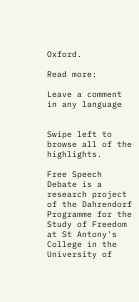Oxford.

Read more:

Leave a comment in any language


Swipe left to browse all of the highlights.

Free Speech Debate is a research project of the Dahrendorf Programme for the Study of Freedom at St Antony's College in the University of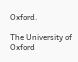Oxford.

The University of Oxford